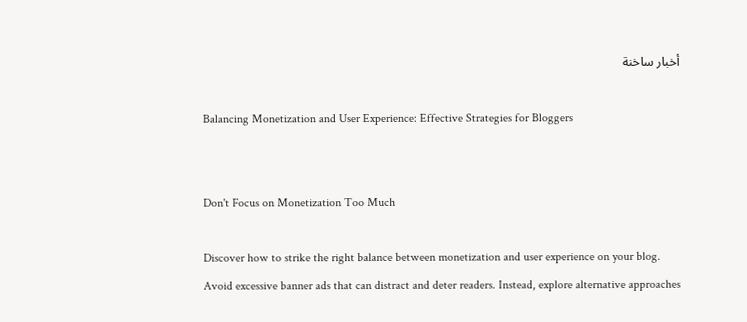أخبار ساخنة

Balancing Monetization and User Experience: Effective Strategies for Bloggers


Don't Focus on Monetization Too Much

Discover how to strike the right balance between monetization and user experience on your blog. Avoid excessive banner ads that can distract and deter readers. Instead, explore alternative approaches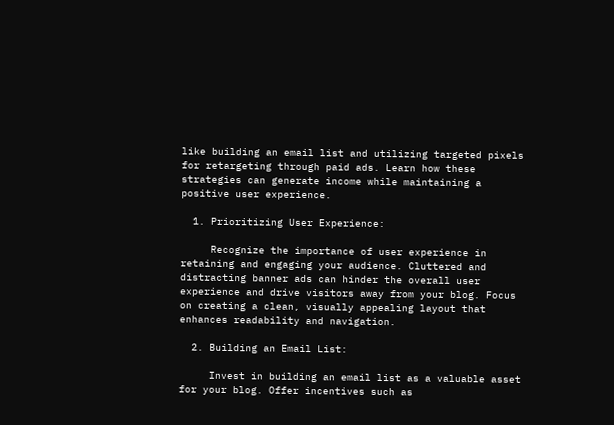like building an email list and utilizing targeted pixels for retargeting through paid ads. Learn how these strategies can generate income while maintaining a positive user experience.

  1. Prioritizing User Experience:

     Recognize the importance of user experience in retaining and engaging your audience. Cluttered and distracting banner ads can hinder the overall user experience and drive visitors away from your blog. Focus on creating a clean, visually appealing layout that enhances readability and navigation.

  2. Building an Email List:

     Invest in building an email list as a valuable asset for your blog. Offer incentives such as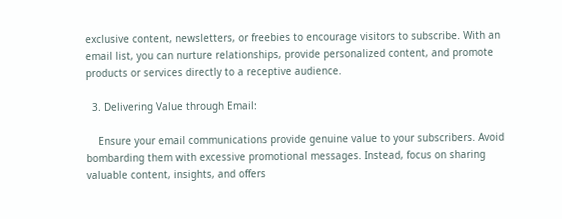exclusive content, newsletters, or freebies to encourage visitors to subscribe. With an email list, you can nurture relationships, provide personalized content, and promote products or services directly to a receptive audience.

  3. Delivering Value through Email:

    Ensure your email communications provide genuine value to your subscribers. Avoid bombarding them with excessive promotional messages. Instead, focus on sharing valuable content, insights, and offers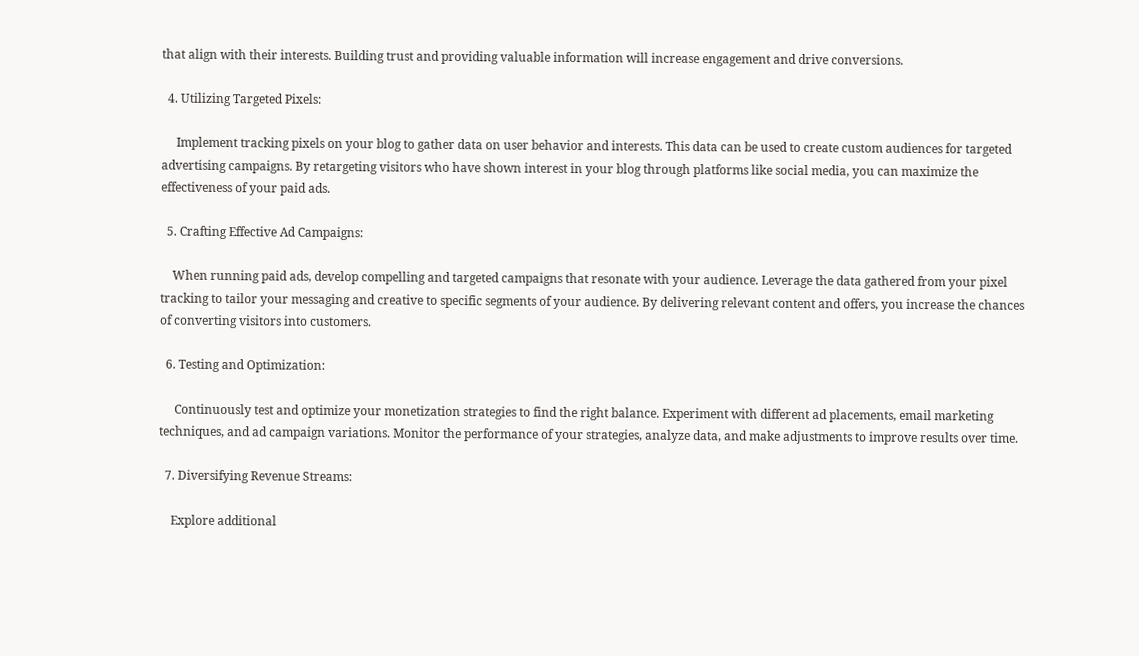that align with their interests. Building trust and providing valuable information will increase engagement and drive conversions.

  4. Utilizing Targeted Pixels:

     Implement tracking pixels on your blog to gather data on user behavior and interests. This data can be used to create custom audiences for targeted advertising campaigns. By retargeting visitors who have shown interest in your blog through platforms like social media, you can maximize the effectiveness of your paid ads.

  5. Crafting Effective Ad Campaigns:

    When running paid ads, develop compelling and targeted campaigns that resonate with your audience. Leverage the data gathered from your pixel tracking to tailor your messaging and creative to specific segments of your audience. By delivering relevant content and offers, you increase the chances of converting visitors into customers.

  6. Testing and Optimization:

     Continuously test and optimize your monetization strategies to find the right balance. Experiment with different ad placements, email marketing techniques, and ad campaign variations. Monitor the performance of your strategies, analyze data, and make adjustments to improve results over time.

  7. Diversifying Revenue Streams:

    Explore additional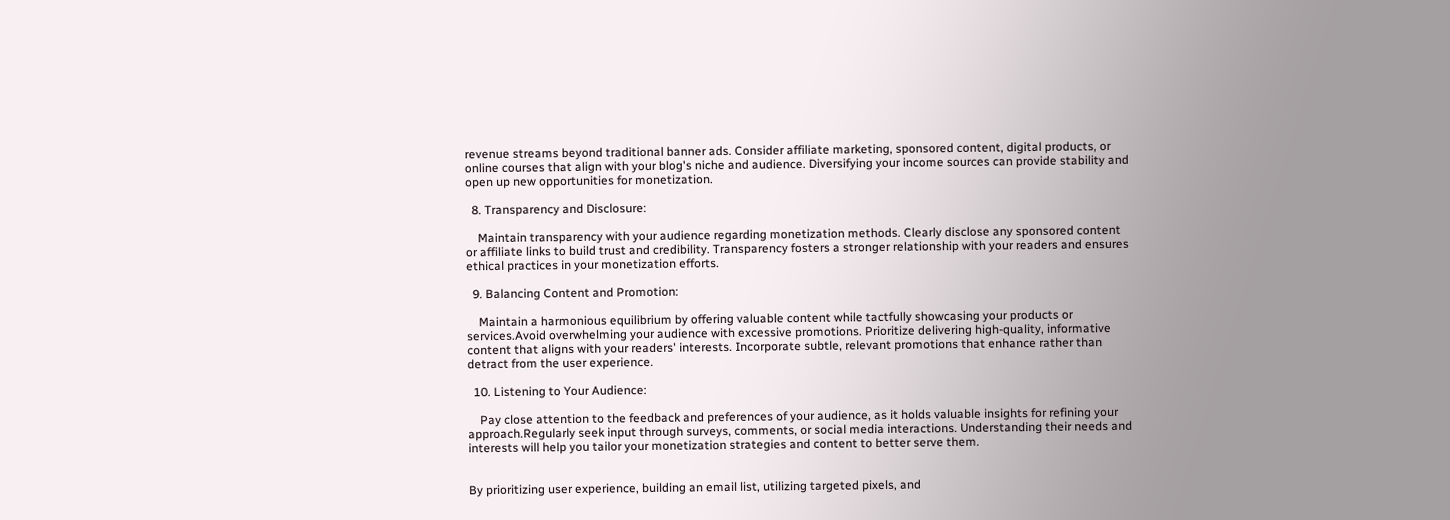revenue streams beyond traditional banner ads. Consider affiliate marketing, sponsored content, digital products, or online courses that align with your blog's niche and audience. Diversifying your income sources can provide stability and open up new opportunities for monetization.

  8. Transparency and Disclosure:

    Maintain transparency with your audience regarding monetization methods. Clearly disclose any sponsored content or affiliate links to build trust and credibility. Transparency fosters a stronger relationship with your readers and ensures ethical practices in your monetization efforts.

  9. Balancing Content and Promotion:

    Maintain a harmonious equilibrium by offering valuable content while tactfully showcasing your products or services.Avoid overwhelming your audience with excessive promotions. Prioritize delivering high-quality, informative content that aligns with your readers' interests. Incorporate subtle, relevant promotions that enhance rather than detract from the user experience.

  10. Listening to Your Audience:

    Pay close attention to the feedback and preferences of your audience, as it holds valuable insights for refining your approach.Regularly seek input through surveys, comments, or social media interactions. Understanding their needs and interests will help you tailor your monetization strategies and content to better serve them.


By prioritizing user experience, building an email list, utilizing targeted pixels, and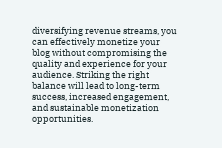diversifying revenue streams, you can effectively monetize your blog without compromising the quality and experience for your audience. Striking the right balance will lead to long-term success, increased engagement, and sustainable monetization opportunities.